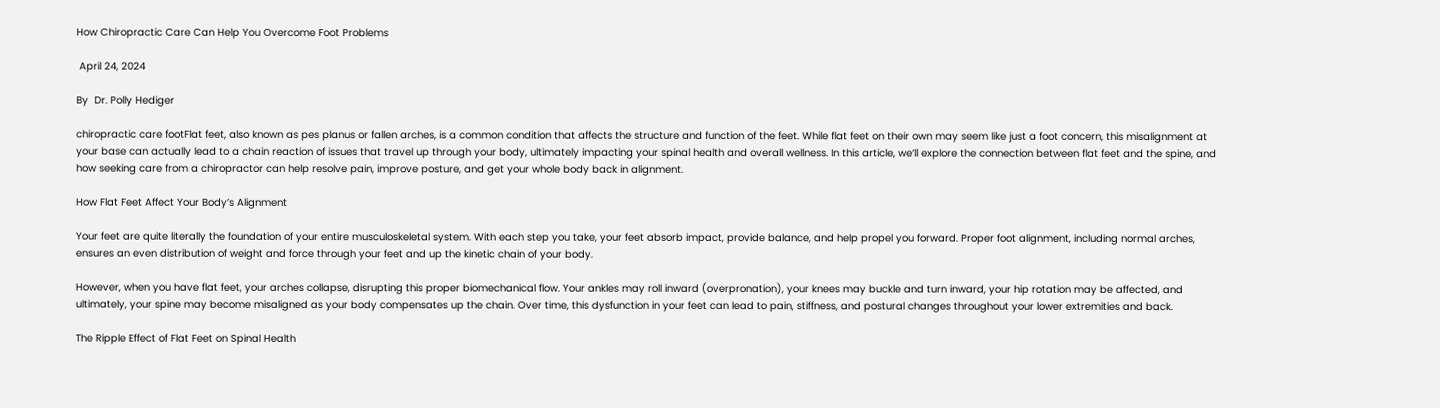How Chiropractic Care Can Help You Overcome Foot Problems

 April 24, 2024

By  Dr. Polly Hediger

chiropractic care footFlat feet, also known as pes planus or fallen arches, is a common condition that affects the structure and function of the feet. While flat feet on their own may seem like just a foot concern, this misalignment at your base can actually lead to a chain reaction of issues that travel up through your body, ultimately impacting your spinal health and overall wellness. In this article, we’ll explore the connection between flat feet and the spine, and how seeking care from a chiropractor can help resolve pain, improve posture, and get your whole body back in alignment.

How Flat Feet Affect Your Body’s Alignment

Your feet are quite literally the foundation of your entire musculoskeletal system. With each step you take, your feet absorb impact, provide balance, and help propel you forward. Proper foot alignment, including normal arches, ensures an even distribution of weight and force through your feet and up the kinetic chain of your body.

However, when you have flat feet, your arches collapse, disrupting this proper biomechanical flow. Your ankles may roll inward (overpronation), your knees may buckle and turn inward, your hip rotation may be affected, and ultimately, your spine may become misaligned as your body compensates up the chain. Over time, this dysfunction in your feet can lead to pain, stiffness, and postural changes throughout your lower extremities and back.

The Ripple Effect of Flat Feet on Spinal Health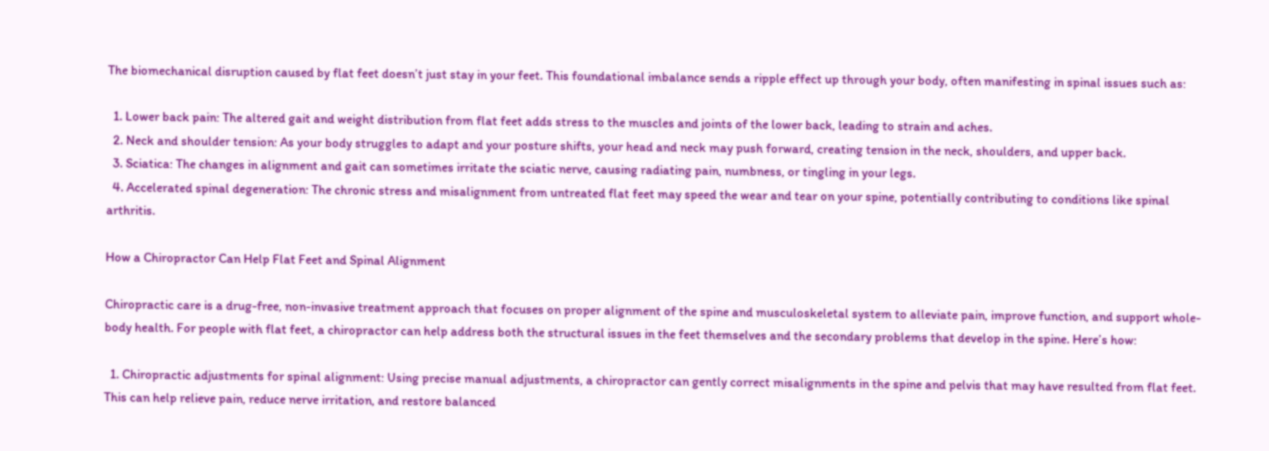The biomechanical disruption caused by flat feet doesn’t just stay in your feet. This foundational imbalance sends a ripple effect up through your body, often manifesting in spinal issues such as:

  1. Lower back pain: The altered gait and weight distribution from flat feet adds stress to the muscles and joints of the lower back, leading to strain and aches.
  2. Neck and shoulder tension: As your body struggles to adapt and your posture shifts, your head and neck may push forward, creating tension in the neck, shoulders, and upper back.
  3. Sciatica: The changes in alignment and gait can sometimes irritate the sciatic nerve, causing radiating pain, numbness, or tingling in your legs.
  4. Accelerated spinal degeneration: The chronic stress and misalignment from untreated flat feet may speed the wear and tear on your spine, potentially contributing to conditions like spinal arthritis.

How a Chiropractor Can Help Flat Feet and Spinal Alignment

Chiropractic care is a drug-free, non-invasive treatment approach that focuses on proper alignment of the spine and musculoskeletal system to alleviate pain, improve function, and support whole-body health. For people with flat feet, a chiropractor can help address both the structural issues in the feet themselves and the secondary problems that develop in the spine. Here’s how:

  1. Chiropractic adjustments for spinal alignment: Using precise manual adjustments, a chiropractor can gently correct misalignments in the spine and pelvis that may have resulted from flat feet. This can help relieve pain, reduce nerve irritation, and restore balanced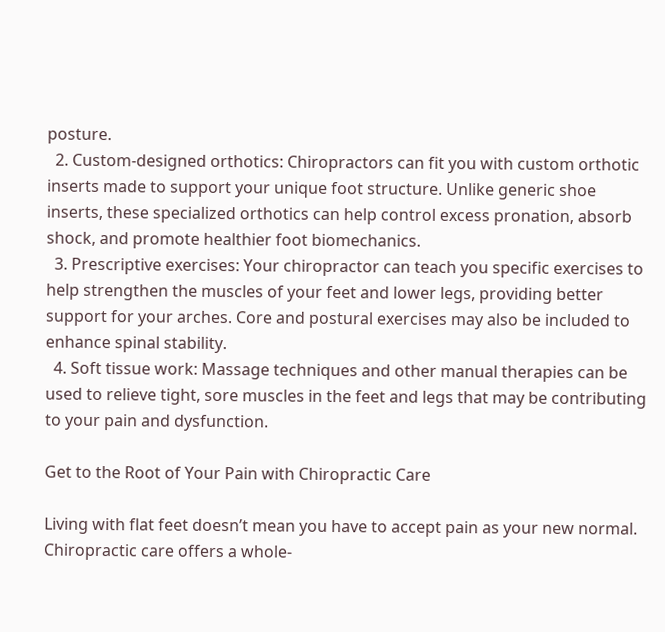posture.
  2. Custom-designed orthotics: Chiropractors can fit you with custom orthotic inserts made to support your unique foot structure. Unlike generic shoe inserts, these specialized orthotics can help control excess pronation, absorb shock, and promote healthier foot biomechanics.
  3. Prescriptive exercises: Your chiropractor can teach you specific exercises to help strengthen the muscles of your feet and lower legs, providing better support for your arches. Core and postural exercises may also be included to enhance spinal stability.
  4. Soft tissue work: Massage techniques and other manual therapies can be used to relieve tight, sore muscles in the feet and legs that may be contributing to your pain and dysfunction.

Get to the Root of Your Pain with Chiropractic Care

Living with flat feet doesn’t mean you have to accept pain as your new normal. Chiropractic care offers a whole-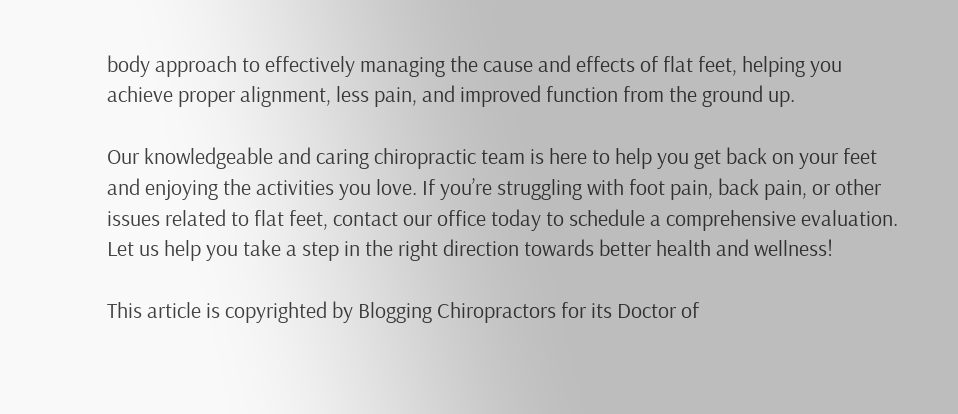body approach to effectively managing the cause and effects of flat feet, helping you achieve proper alignment, less pain, and improved function from the ground up.

Our knowledgeable and caring chiropractic team is here to help you get back on your feet and enjoying the activities you love. If you’re struggling with foot pain, back pain, or other issues related to flat feet, contact our office today to schedule a comprehensive evaluation. Let us help you take a step in the right direction towards better health and wellness!

This article is copyrighted by Blogging Chiropractors for its Doctor of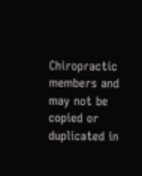Chiropractic members and may not be copied or duplicated in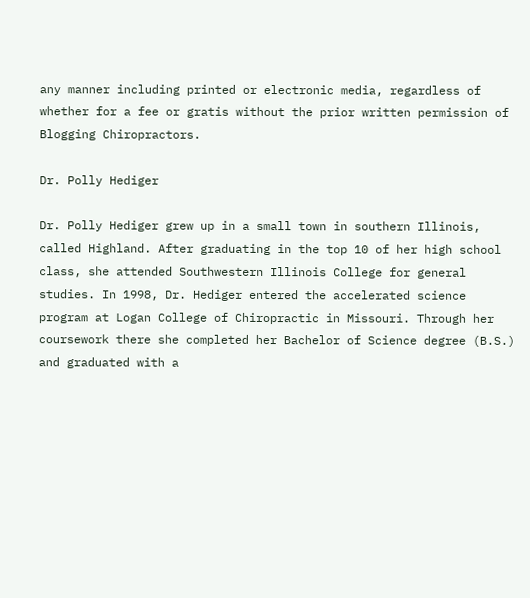any manner including printed or electronic media, regardless of whether for a fee or gratis without the prior written permission of Blogging Chiropractors.

Dr. Polly Hediger

Dr. Polly Hediger grew up in a small town in southern Illinois, called Highland. After graduating in the top 10 of her high school class, she attended Southwestern Illinois College for general studies. In 1998, Dr. Hediger entered the accelerated science program at Logan College of Chiropractic in Missouri. Through her coursework there she completed her Bachelor of Science degree (B.S.) and graduated with a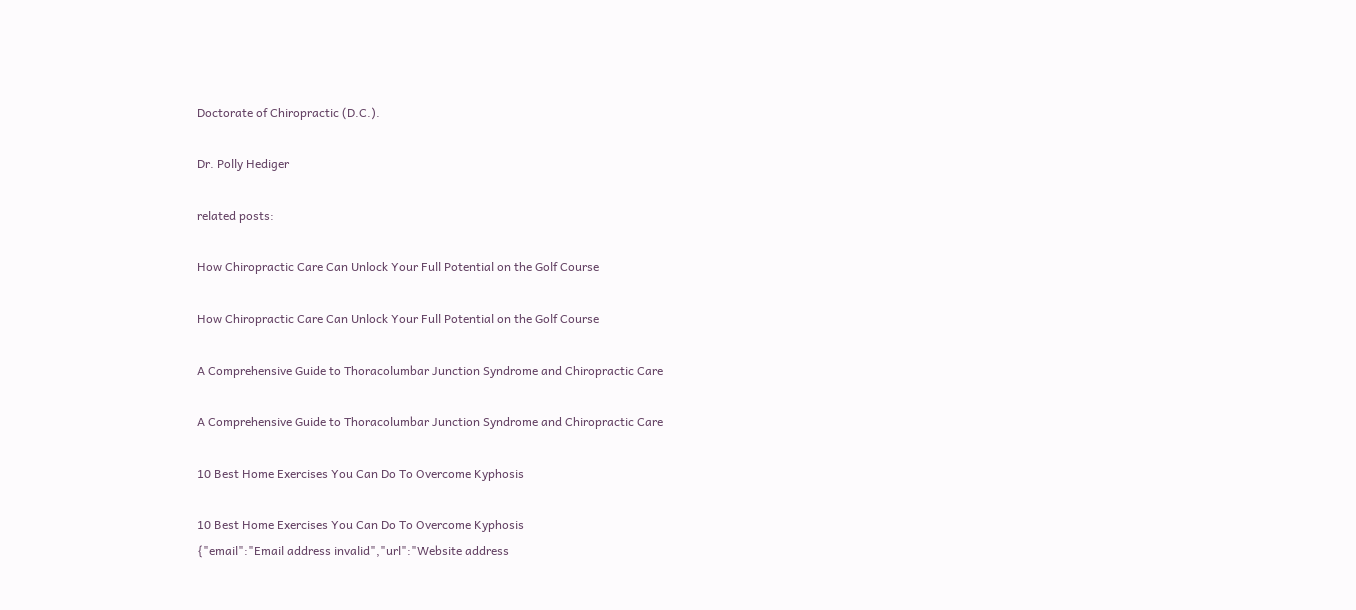Doctorate of Chiropractic (D.C.).

Dr. Polly Hediger

related posts:

How Chiropractic Care Can Unlock Your Full Potential on the Golf Course

How Chiropractic Care Can Unlock Your Full Potential on the Golf Course

A Comprehensive Guide to Thoracolumbar Junction Syndrome and Chiropractic Care

A Comprehensive Guide to Thoracolumbar Junction Syndrome and Chiropractic Care

10 Best Home Exercises You Can Do To Overcome Kyphosis

10 Best Home Exercises You Can Do To Overcome Kyphosis
{"email":"Email address invalid","url":"Website address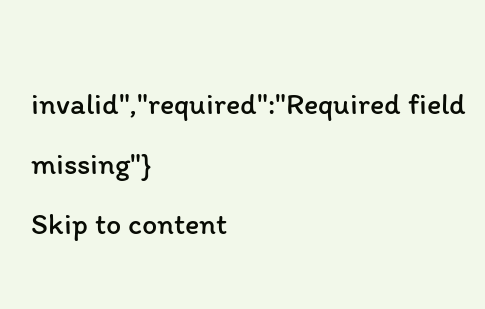invalid","required":"Required field missing"}
Skip to content